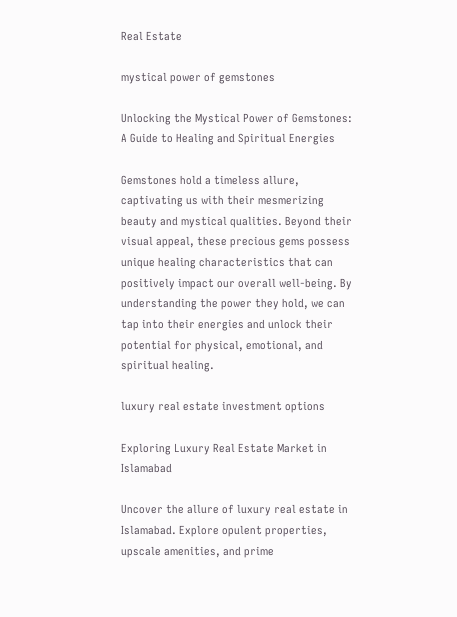Real Estate

mystical power of gemstones

Unlocking the Mystical Power of Gemstones: A Guide to Healing and Spiritual Energies

Gemstones hold a timeless allure, captivating us with their mesmerizing beauty and mystical qualities. Beyond their visual appeal, these precious gems possess unique healing characteristics that can positively impact our overall well-being. By understanding the power they hold, we can tap into their energies and unlock their potential for physical, emotional, and spiritual healing.

luxury real estate investment options

Exploring Luxury Real Estate Market in Islamabad

Uncover the allure of luxury real estate in Islamabad. Explore opulent properties, upscale amenities, and prime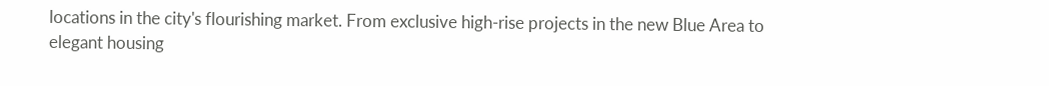locations in the city's flourishing market. From exclusive high-rise projects in the new Blue Area to elegant housing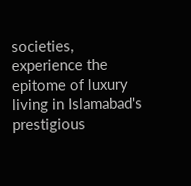societies, experience the epitome of luxury living in Islamabad's prestigious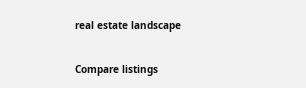real estate landscape

Compare listings